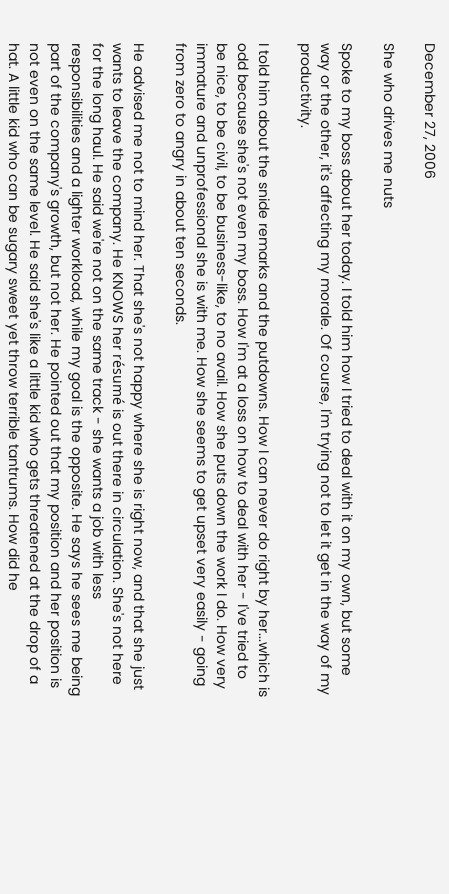December 27, 2006

She who drives me nuts

Spoke to my boss about her today. I told him how I tried to deal with it on my own, but some way or the other, it's affecting my morale. Of course, I'm trying not to let it get in the way of my productivity.

I told him about the snide remarks and the putdowns. How I can never do right by her...which is odd because she's not even my boss. How I'm at a loss on how to deal with her - I've tried to be nice, to be civil, to be business-like, to no avail. How she puts down the work I do. How very immature and unprofessional she is with me. How she seems to get upset very easily - going from zero to angry in about ten seconds.

He advised me not to mind her. That she's not happy where she is right now, and that she just wants to leave the company. He KNOWS her résumé is out there in circulation. She's not here for the long haul. He said we're not on the same track - she wants a job with less responsibilities and a lighter workload, while my goal is the opposite. He says he sees me being part of the company's growth, but not her. He pointed out that my position and her position is not even on the same level. He said she's like a little kid who gets threatened at the drop of a hat. A little kid who can be sugary sweet yet throw terrible tantrums. How did he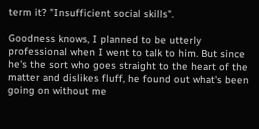term it? "Insufficient social skills".

Goodness knows, I planned to be utterly professional when I went to talk to him. But since he's the sort who goes straight to the heart of the matter and dislikes fluff, he found out what's been going on without me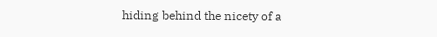hiding behind the nicety of a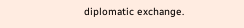diplomatic exchange.